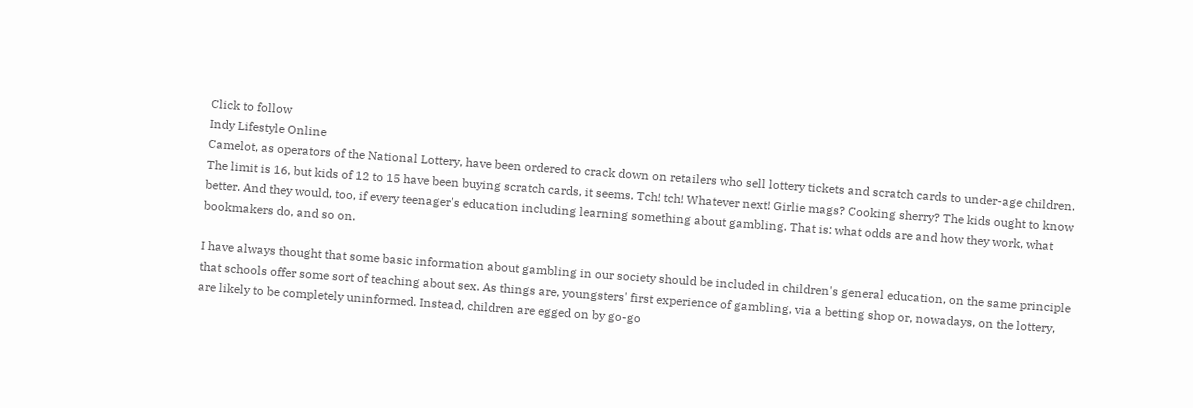Click to follow
Indy Lifestyle Online
Camelot, as operators of the National Lottery, have been ordered to crack down on retailers who sell lottery tickets and scratch cards to under-age children. The limit is 16, but kids of 12 to 15 have been buying scratch cards, it seems. Tch! tch! Whatever next! Girlie mags? Cooking sherry? The kids ought to know better. And they would, too, if every teenager's education including learning something about gambling. That is: what odds are and how they work, what bookmakers do, and so on.

I have always thought that some basic information about gambling in our society should be included in children's general education, on the same principle that schools offer some sort of teaching about sex. As things are, youngsters' first experience of gambling, via a betting shop or, nowadays, on the lottery, are likely to be completely uninformed. Instead, children are egged on by go-go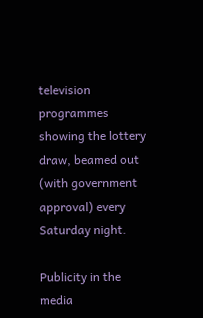television programmes showing the lottery draw, beamed out (with government approval) every Saturday night.

Publicity in the media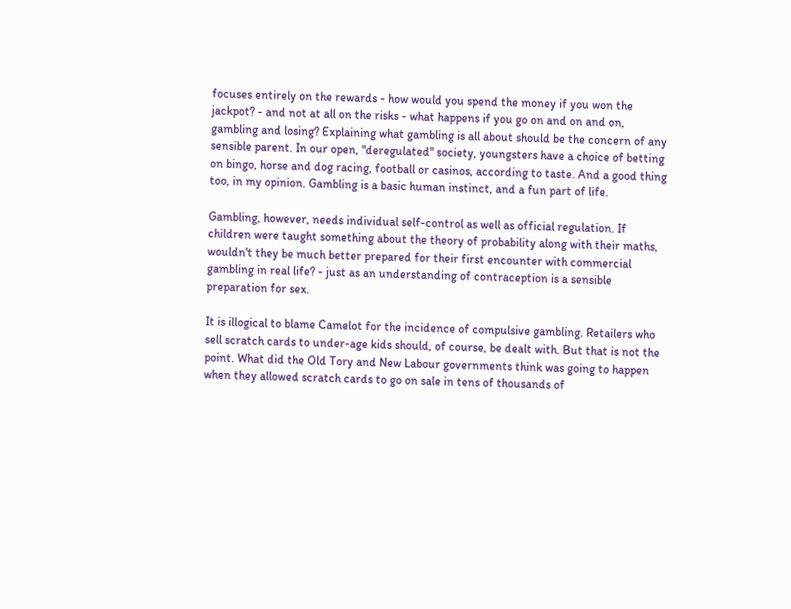focuses entirely on the rewards - how would you spend the money if you won the jackpot? - and not at all on the risks - what happens if you go on and on and on, gambling and losing? Explaining what gambling is all about should be the concern of any sensible parent. In our open, "deregulated" society, youngsters have a choice of betting on bingo, horse and dog racing, football or casinos, according to taste. And a good thing too, in my opinion. Gambling is a basic human instinct, and a fun part of life.

Gambling, however, needs individual self-control as well as official regulation. If children were taught something about the theory of probability along with their maths, wouldn't they be much better prepared for their first encounter with commercial gambling in real life? - just as an understanding of contraception is a sensible preparation for sex.

It is illogical to blame Camelot for the incidence of compulsive gambling. Retailers who sell scratch cards to under-age kids should, of course, be dealt with. But that is not the point. What did the Old Tory and New Labour governments think was going to happen when they allowed scratch cards to go on sale in tens of thousands of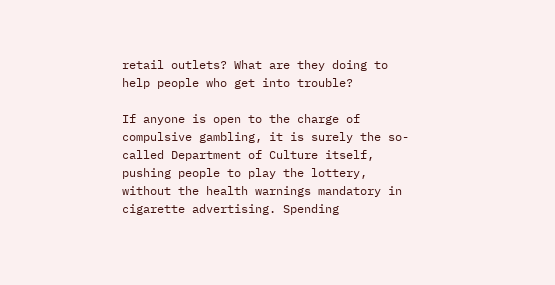retail outlets? What are they doing to help people who get into trouble?

If anyone is open to the charge of compulsive gambling, it is surely the so-called Department of Culture itself, pushing people to play the lottery, without the health warnings mandatory in cigarette advertising. Spending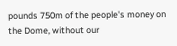pounds 750m of the people's money on the Dome, without our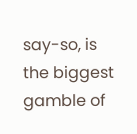say-so, is the biggest gamble of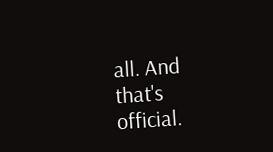all. And that's official.